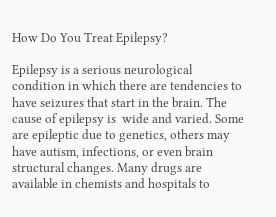How Do You Treat Epilepsy?

Epilepsy is a serious neurological condition in which there are tendencies to have seizures that start in the brain. The cause of epilepsy is  wide and varied. Some are epileptic due to genetics, others may have autism, infections, or even brain structural changes. Many drugs are available in chemists and hospitals to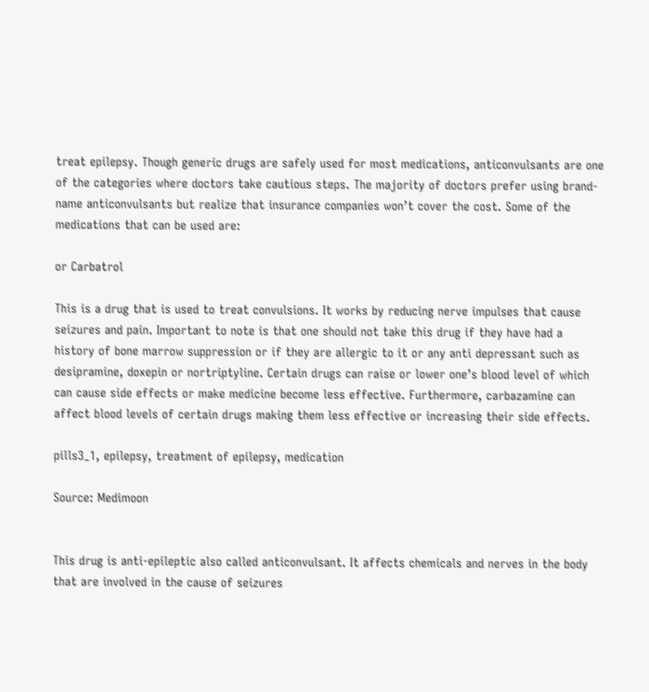treat epilepsy. Though generic drugs are safely used for most medications, anticonvulsants are one of the categories where doctors take cautious steps. The majority of doctors prefer using brand-name anticonvulsants but realize that insurance companies won’t cover the cost. Some of the medications that can be used are:

or Carbatrol

This is a drug that is used to treat convulsions. It works by reducing nerve impulses that cause seizures and pain. Important to note is that one should not take this drug if they have had a history of bone marrow suppression or if they are allergic to it or any anti depressant such as desipramine, doxepin or nortriptyline. Certain drugs can raise or lower one’s blood level of which can cause side effects or make medicine become less effective. Furthermore, carbazamine can affect blood levels of certain drugs making them less effective or increasing their side effects.

pills3_1, epilepsy, treatment of epilepsy, medication

Source: Medimoon


This drug is anti-epileptic also called anticonvulsant. It affects chemicals and nerves in the body that are involved in the cause of seizures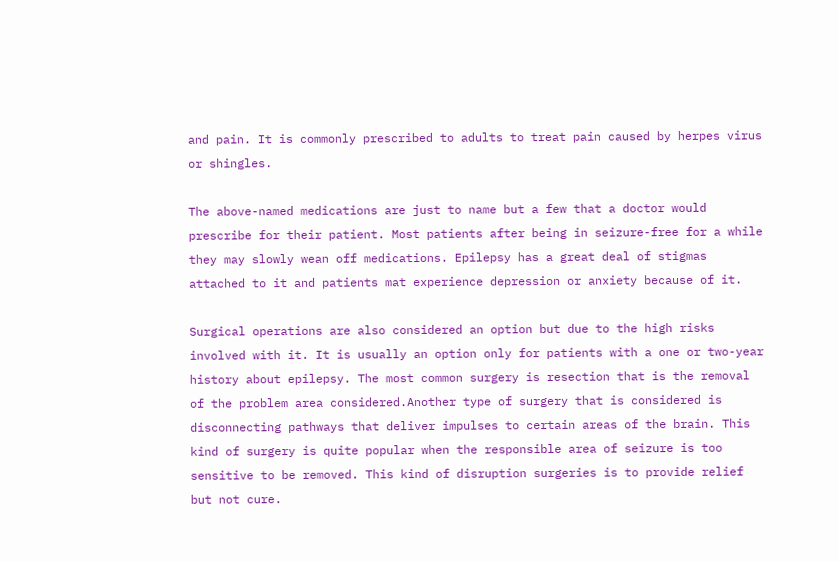and pain. It is commonly prescribed to adults to treat pain caused by herpes virus or shingles.

The above-named medications are just to name but a few that a doctor would prescribe for their patient. Most patients after being in seizure-free for a while they may slowly wean off medications. Epilepsy has a great deal of stigmas attached to it and patients mat experience depression or anxiety because of it.

Surgical operations are also considered an option but due to the high risks involved with it. It is usually an option only for patients with a one or two-year history about epilepsy. The most common surgery is resection that is the removal of the problem area considered.Another type of surgery that is considered is disconnecting pathways that deliver impulses to certain areas of the brain. This kind of surgery is quite popular when the responsible area of seizure is too sensitive to be removed. This kind of disruption surgeries is to provide relief but not cure.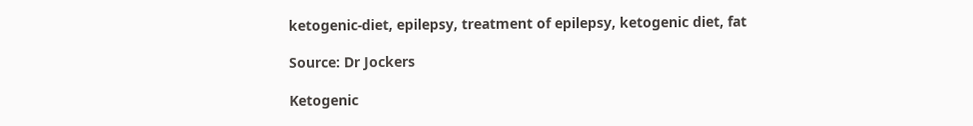ketogenic-diet, epilepsy, treatment of epilepsy, ketogenic diet, fat

Source: Dr Jockers

Ketogenic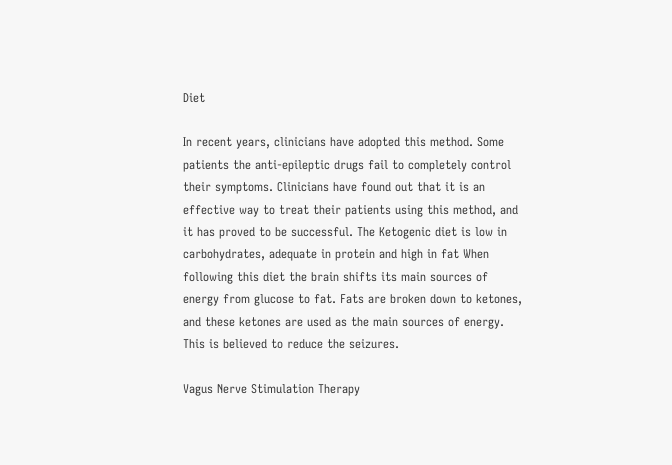Diet

In recent years, clinicians have adopted this method. Some patients the anti-epileptic drugs fail to completely control their symptoms. Clinicians have found out that it is an effective way to treat their patients using this method, and it has proved to be successful. The Ketogenic diet is low in carbohydrates, adequate in protein and high in fat When following this diet the brain shifts its main sources of energy from glucose to fat. Fats are broken down to ketones, and these ketones are used as the main sources of energy. This is believed to reduce the seizures.

Vagus Nerve Stimulation Therapy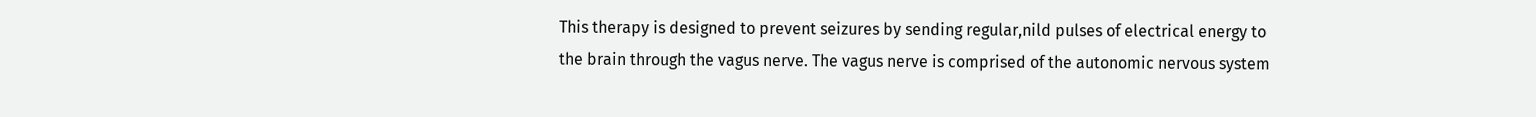This therapy is designed to prevent seizures by sending regular,nild pulses of electrical energy to the brain through the vagus nerve. The vagus nerve is comprised of the autonomic nervous system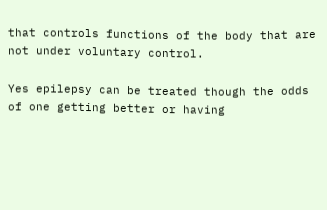that controls functions of the body that are not under voluntary control.

Yes epilepsy can be treated though the odds of one getting better or having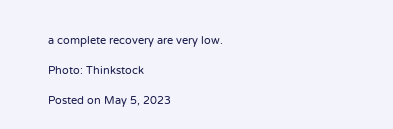a complete recovery are very low.

Photo: Thinkstock

Posted on May 5, 2023